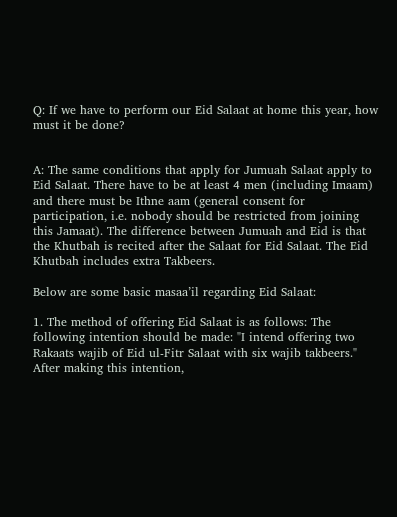Q: If we have to perform our Eid Salaat at home this year, how must it be done?


A: The same conditions that apply for Jumuah Salaat apply to Eid Salaat. There have to be at least 4 men (including Imaam) and there must be Ithne aam (general consent for participation, i.e. nobody should be restricted from joining this Jamaat). The difference between Jumuah and Eid is that the Khutbah is recited after the Salaat for Eid Salaat. The Eid Khutbah includes extra Takbeers.

Below are some basic masaa’il regarding Eid Salaat:

1. The method of offering Eid Salaat is as follows: The following intention should be made: "I intend offering two Rakaats wajib of Eid ul-Fitr Salaat with six wajib takbeers." After making this intention,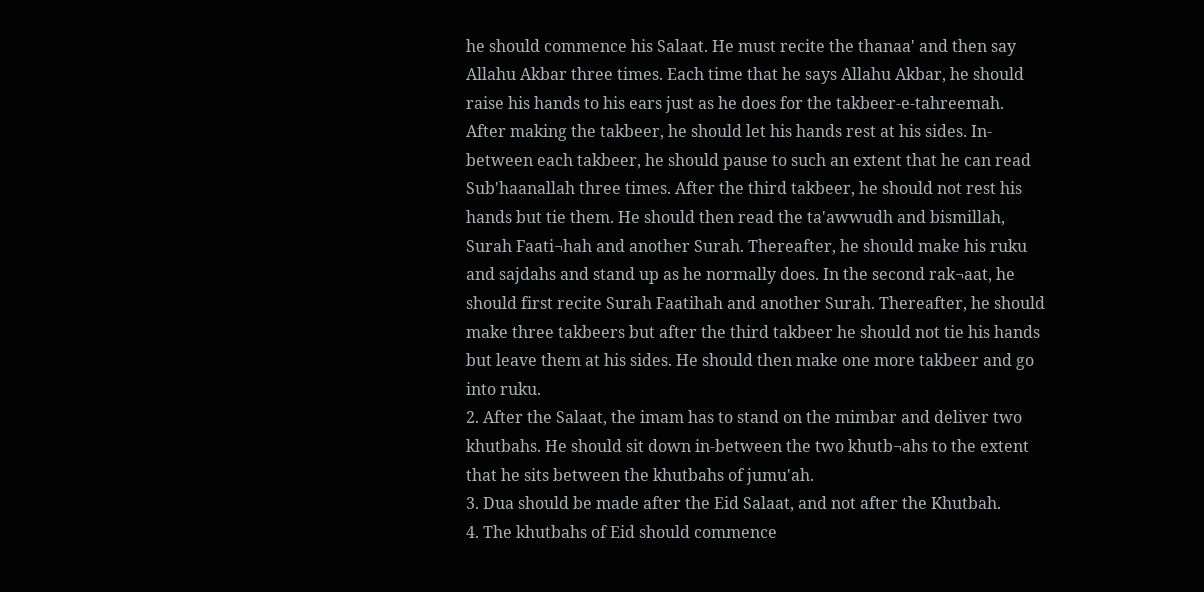he should commence his Salaat. He must recite the thanaa' and then say Allahu Akbar three times. Each time that he says Allahu Akbar, he should raise his hands to his ears just as he does for the takbeer-e-tahreemah. After making the takbeer, he should let his hands rest at his sides. In-between each takbeer, he should pause to such an extent that he can read Sub'haanallah three times. After the third takbeer, he should not rest his hands but tie them. He should then read the ta'awwudh and bismillah, Surah Faati¬hah and another Surah. Thereafter, he should make his ruku and sajdahs and stand up as he normally does. In the second rak¬aat, he should first recite Surah Faatihah and another Surah. Thereafter, he should make three takbeers but after the third takbeer he should not tie his hands but leave them at his sides. He should then make one more takbeer and go into ruku.
2. After the Salaat, the imam has to stand on the mimbar and deliver two khutbahs. He should sit down in-between the two khutb¬ahs to the extent that he sits between the khutbahs of jumu'ah.
3. Dua should be made after the Eid Salaat, and not after the Khutbah.
4. The khutbahs of Eid should commence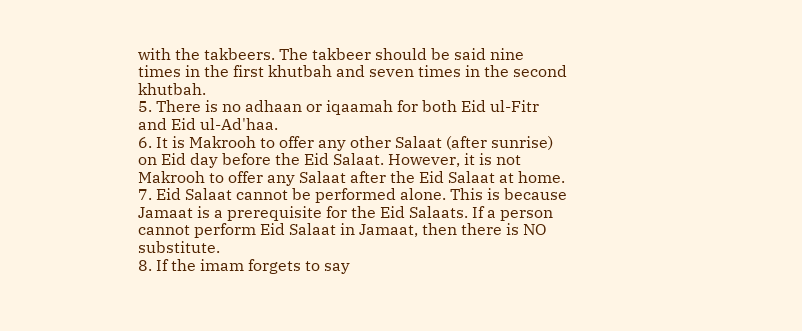with the takbeers. The takbeer should be said nine times in the first khutbah and seven times in the second khutbah.
5. There is no adhaan or iqaamah for both Eid ul-Fitr and Eid ul-Ad'haa.
6. It is Makrooh to offer any other Salaat (after sunrise) on Eid day before the Eid Salaat. However, it is not Makrooh to offer any Salaat after the Eid Salaat at home.
7. Eid Salaat cannot be performed alone. This is because Jamaat is a prerequisite for the Eid Salaats. If a person cannot perform Eid Salaat in Jamaat, then there is NO substitute.
8. If the imam forgets to say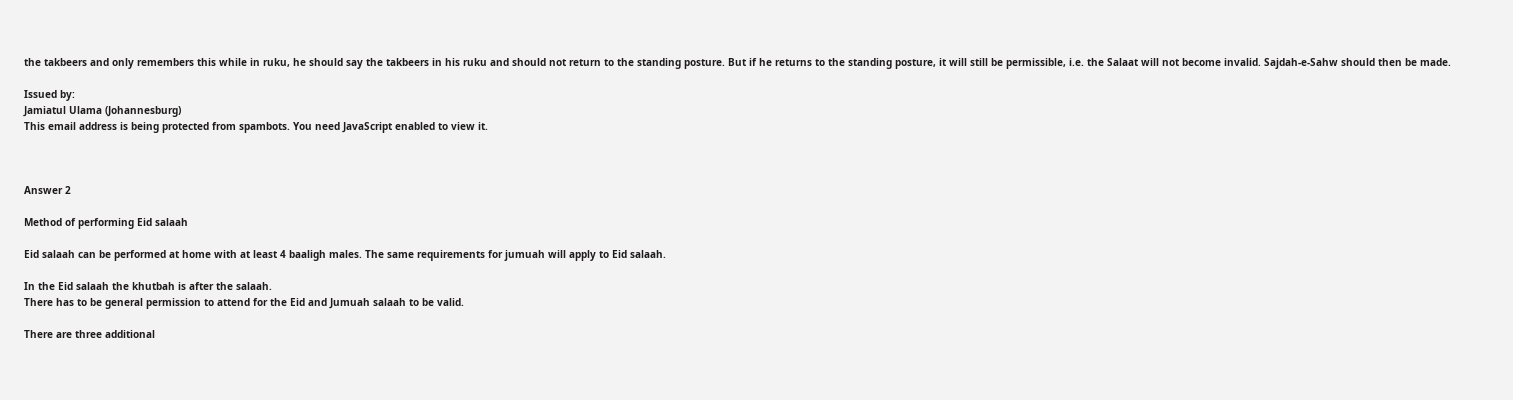the takbeers and only remembers this while in ruku, he should say the takbeers in his ruku and should not return to the standing posture. But if he returns to the standing posture, it will still be permissible, i.e. the Salaat will not become invalid. Sajdah-e-Sahw should then be made.

Issued by:
Jamiatul Ulama (Johannesburg)
This email address is being protected from spambots. You need JavaScript enabled to view it.



Answer 2

Method of performing Eid salaah

Eid salaah can be performed at home with at least 4 baaligh males. The same requirements for jumuah will apply to Eid salaah.

In the Eid salaah the khutbah is after the salaah.
There has to be general permission to attend for the Eid and Jumuah salaah to be valid.

There are three additional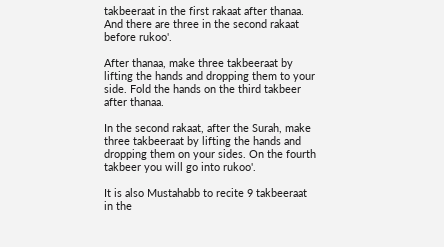takbeeraat in the first rakaat after thanaa. And there are three in the second rakaat before rukoo'.

After thanaa, make three takbeeraat by lifting the hands and dropping them to your side. Fold the hands on the third takbeer after thanaa.

In the second rakaat, after the Surah, make three takbeeraat by lifting the hands and dropping them on your sides. On the fourth takbeer you will go into rukoo'.

It is also Mustahabb to recite 9 takbeeraat in the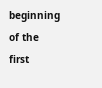beginning of the first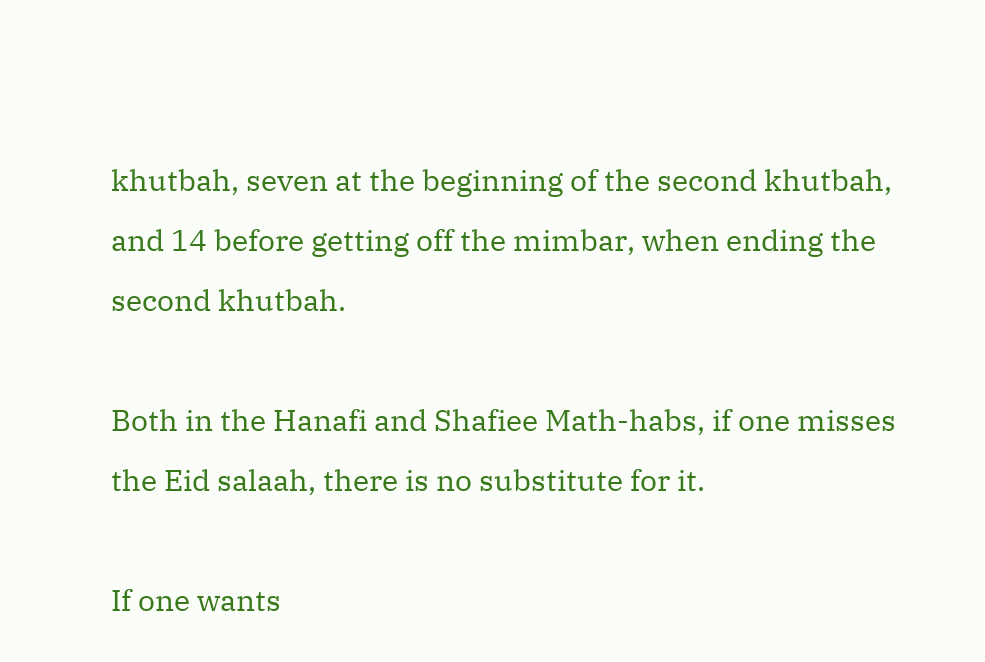khutbah, seven at the beginning of the second khutbah, and 14 before getting off the mimbar, when ending the second khutbah.

Both in the Hanafi and Shafiee Math-habs, if one misses the Eid salaah, there is no substitute for it.

If one wants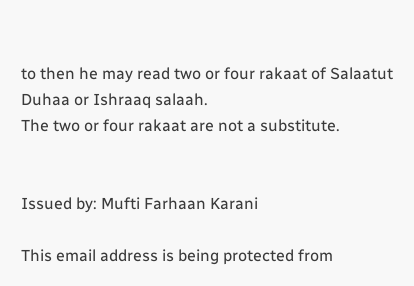to then he may read two or four rakaat of Salaatut Duhaa or Ishraaq salaah.
The two or four rakaat are not a substitute.


Issued by: Mufti Farhaan Karani

This email address is being protected from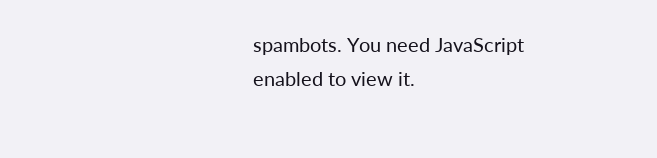spambots. You need JavaScript enabled to view it.